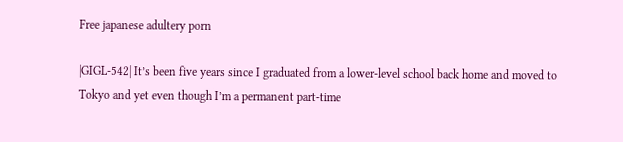Free japanese adultery porn

|GIGL-542| It’s been five years since I graduated from a lower-level school back home and moved to Tokyo and yet even though I’m a permanent part-time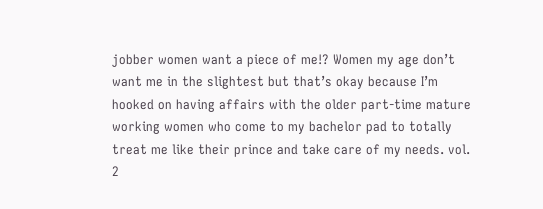jobber women want a piece of me!? Women my age don’t want me in the slightest but that’s okay because I’m hooked on having affairs with the older part-time mature working women who come to my bachelor pad to totally treat me like their prince and take care of my needs. vol. 2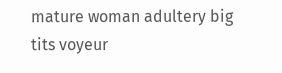mature woman adultery big tits voyeur